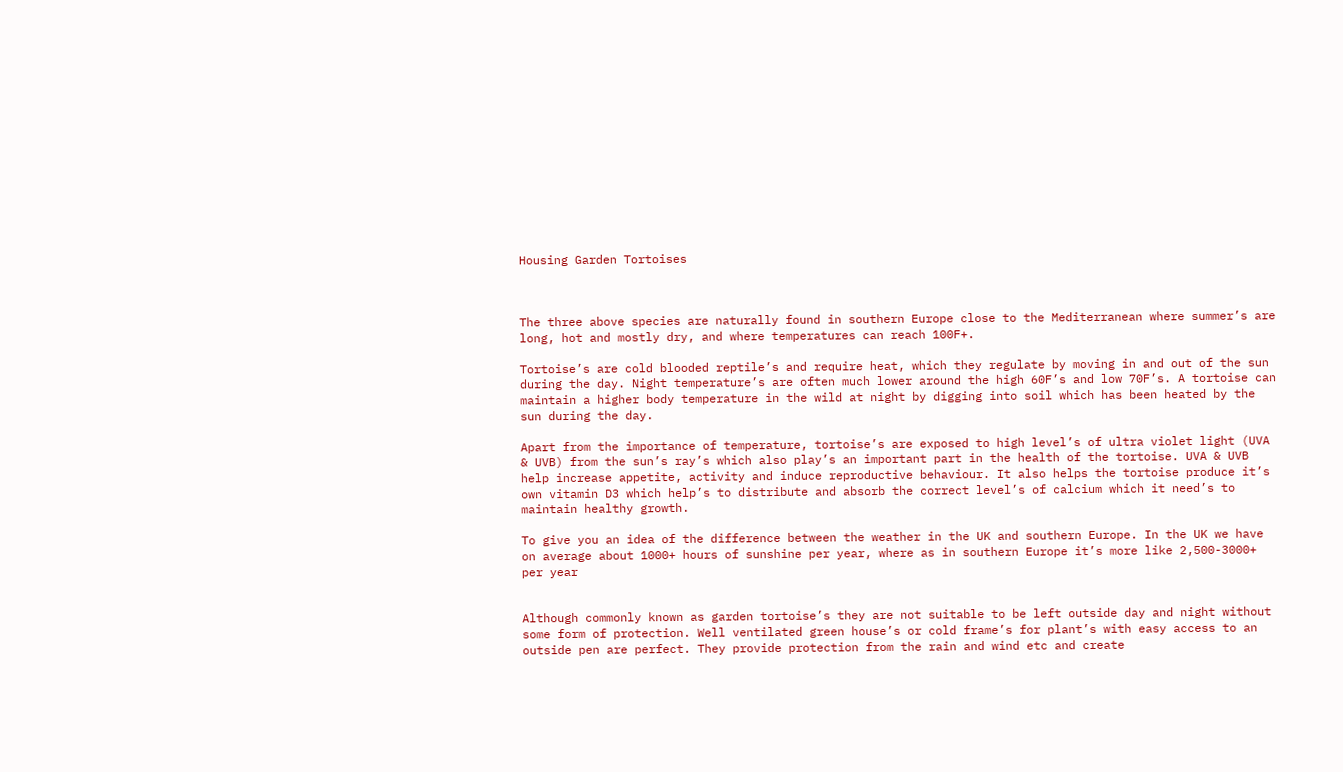Housing Garden Tortoises



The three above species are naturally found in southern Europe close to the Mediterranean where summer’s are long, hot and mostly dry, and where temperatures can reach 100F+.

Tortoise’s are cold blooded reptile’s and require heat, which they regulate by moving in and out of the sun during the day. Night temperature’s are often much lower around the high 60F’s and low 70F’s. A tortoise can maintain a higher body temperature in the wild at night by digging into soil which has been heated by the sun during the day.

Apart from the importance of temperature, tortoise’s are exposed to high level’s of ultra violet light (UVA & UVB) from the sun’s ray’s which also play’s an important part in the health of the tortoise. UVA & UVB help increase appetite, activity and induce reproductive behaviour. It also helps the tortoise produce it’s own vitamin D3 which help’s to distribute and absorb the correct level’s of calcium which it need’s to maintain healthy growth.

To give you an idea of the difference between the weather in the UK and southern Europe. In the UK we have on average about 1000+ hours of sunshine per year, where as in southern Europe it’s more like 2,500-3000+ per year


Although commonly known as garden tortoise’s they are not suitable to be left outside day and night without some form of protection. Well ventilated green house’s or cold frame’s for plant’s with easy access to an outside pen are perfect. They provide protection from the rain and wind etc and create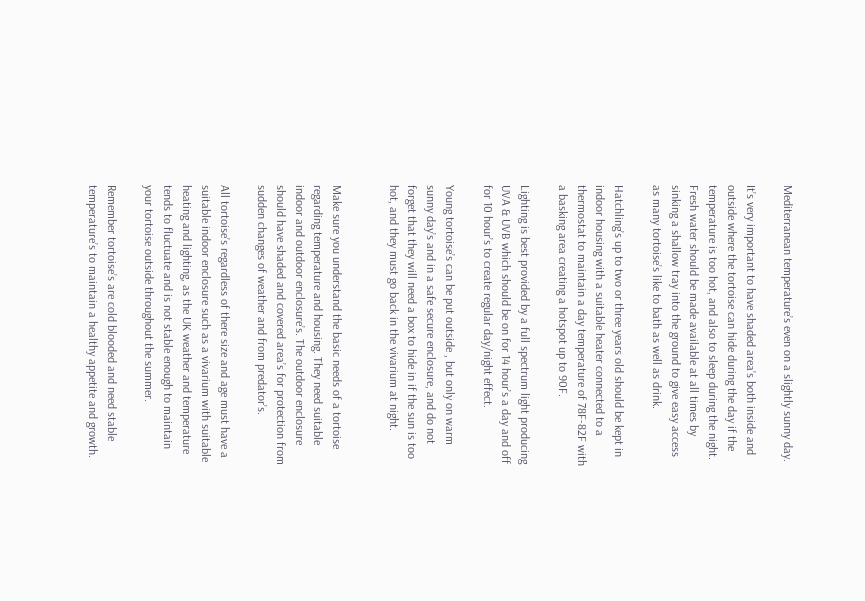Mediterranean temperature’s even on a slightly sunny day.

It’s very important to have shaded area’s both inside and outside where the tortoise can hide during the day if the temperature is too hot, and also to sleep during the night. Fresh water should be made available at all times by sinking a shallow tray into the ground to give easy access as many tortoise’s like to bath as well as drink.

Hatchling’s up to two or three years old should be kept in indoor housing with a suitable heater connected to a thermostat to maintain a day temperature of 78F-82F with a basking area creating a hotspot up to 90F.

Lighting is best provided by a full spectrum light producing UVA & UVB which should be on for 14 hour’s a day and off for 10 hour’s to create regular day/night effect.

Young tortoise’s can be put outside , but only on warm sunny day’s and in a safe secure enclosure, and do not forget that they will need a box to hide in if the sun is too hot, and they must go back in the vivarium at night.


Make sure you understand the basic needs of a tortoise regarding temperature and housing. They need suitable indoor and outdoor enclosure’s. The outdoor enclosure should have shaded and covered area’s for protection from sudden changes of weather and from predator’s.

All tortoise’s regardless of there size and age must have a suitable indoor enclosure such as a vivarium with suitable heating and lighting, as the UK weather and temperature tends to fluctuate and is not stable enough to maintain your tortoise outside throughout the summer.

Remember tortoise’s are cold blooded and need stable temperature’s to maintain a healthy appetite and growth.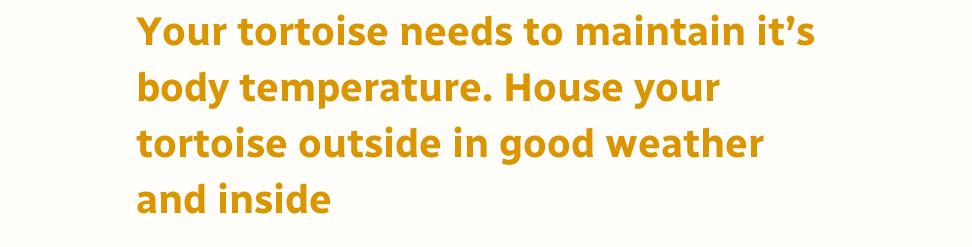Your tortoise needs to maintain it’s body temperature. House your tortoise outside in good weather and inside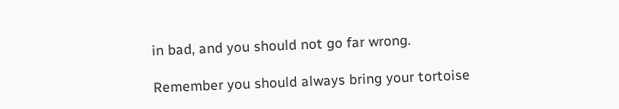in bad, and you should not go far wrong.

Remember you should always bring your tortoise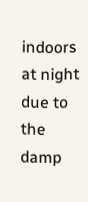indoors at night due to the damp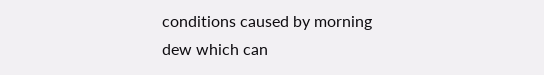conditions caused by morning dew which can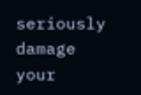seriously damage your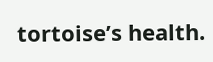tortoise’s health.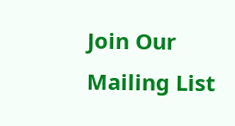Join Our Mailing List